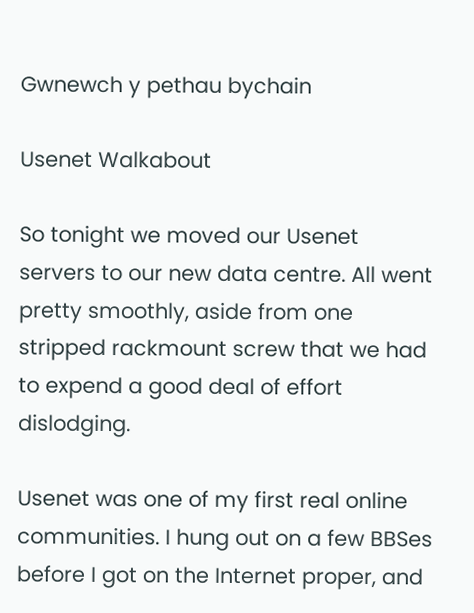Gwnewch y pethau bychain

Usenet Walkabout

So tonight we moved our Usenet servers to our new data centre. All went pretty smoothly, aside from one stripped rackmount screw that we had to expend a good deal of effort dislodging.

Usenet was one of my first real online communities. I hung out on a few BBSes before I got on the Internet proper, and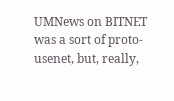UMNews on BITNET was a sort of proto-usenet, but, really,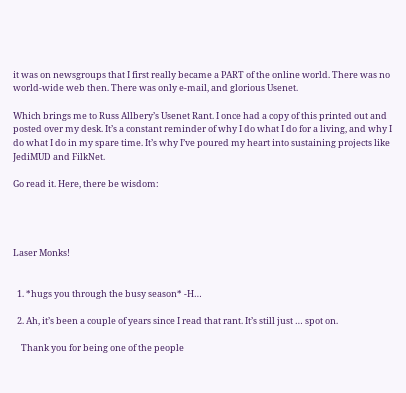it was on newsgroups that I first really became a PART of the online world. There was no world-wide web then. There was only e-mail, and glorious Usenet.

Which brings me to Russ Allbery’s Usenet Rant. I once had a copy of this printed out and posted over my desk. It’s a constant reminder of why I do what I do for a living, and why I do what I do in my spare time. It’s why I’ve poured my heart into sustaining projects like JediMUD and FilkNet.

Go read it. Here, there be wisdom:




Laser Monks!


  1. *hugs you through the busy season* -H…

  2. Ah, it’s been a couple of years since I read that rant. It’s still just … spot on.

    Thank you for being one of the people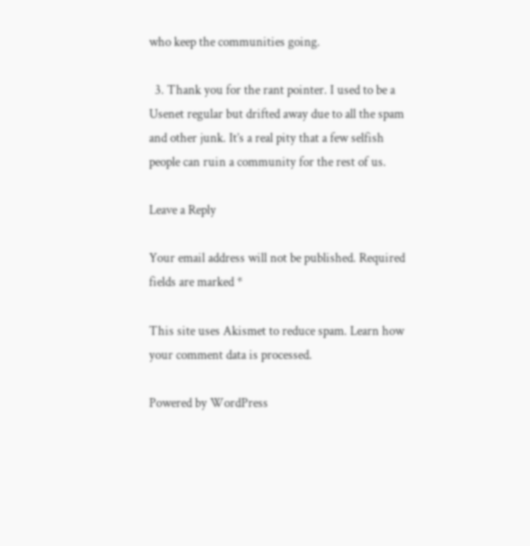who keep the communities going.

  3. Thank you for the rant pointer. I used to be a Usenet regular but drifted away due to all the spam and other junk. It’s a real pity that a few selfish people can ruin a community for the rest of us.

Leave a Reply

Your email address will not be published. Required fields are marked *

This site uses Akismet to reduce spam. Learn how your comment data is processed.

Powered by WordPress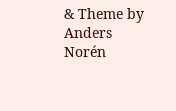& Theme by Anders Norén